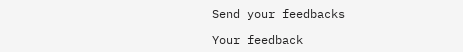Send your feedbacks

Your feedback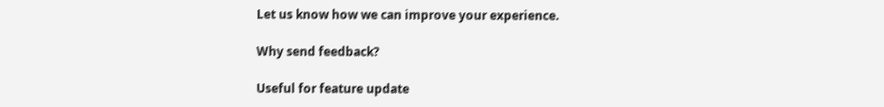Let us know how we can improve your experience.

Why send feedback?

Useful for feature update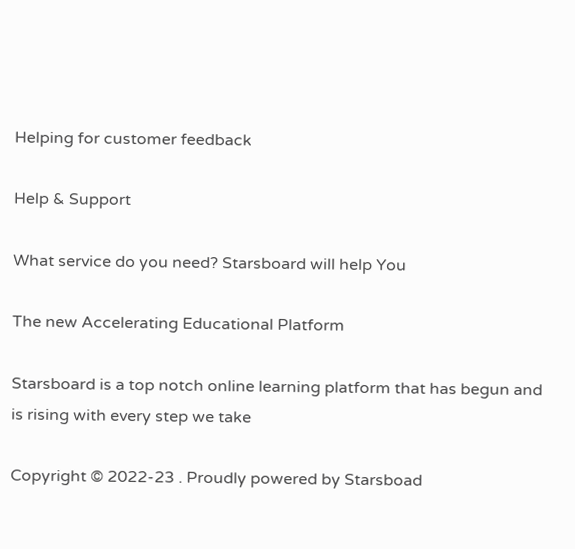Helping for customer feedback

Help & Support

What service do you need? Starsboard will help You

The new Accelerating Educational Platform

Starsboard is a top notch online learning platform that has begun and is rising with every step we take

Copyright © 2022-23 . Proudly powered by Starsboad